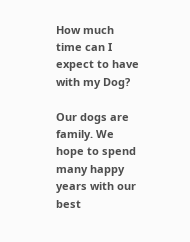How much time can I expect to have with my Dog?

Our dogs are family. We hope to spend many happy years with our best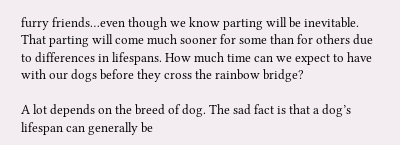furry friends…even though we know parting will be inevitable. That parting will come much sooner for some than for others due to differences in lifespans. How much time can we expect to have with our dogs before they cross the rainbow bridge?

A lot depends on the breed of dog. The sad fact is that a dog’s lifespan can generally be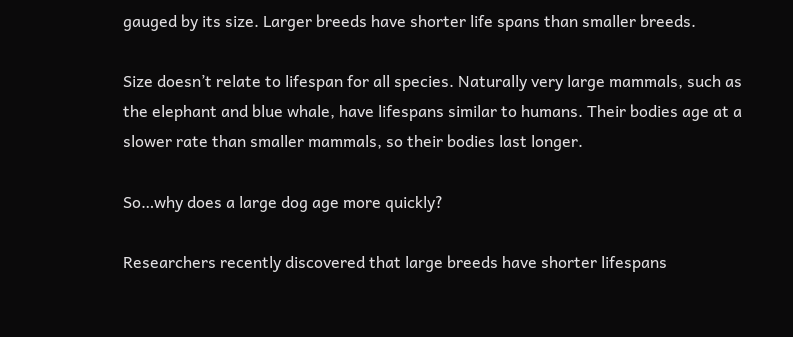gauged by its size. Larger breeds have shorter life spans than smaller breeds.

Size doesn’t relate to lifespan for all species. Naturally very large mammals, such as the elephant and blue whale, have lifespans similar to humans. Their bodies age at a slower rate than smaller mammals, so their bodies last longer.

So…why does a large dog age more quickly?

Researchers recently discovered that large breeds have shorter lifespans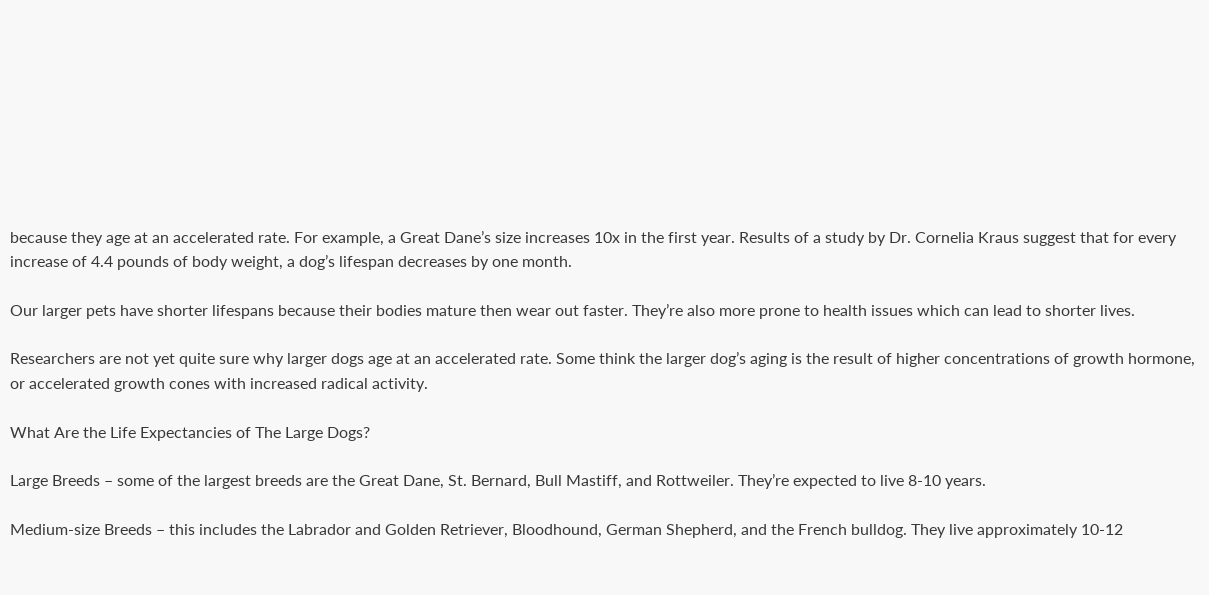because they age at an accelerated rate. For example, a Great Dane’s size increases 10x in the first year. Results of a study by Dr. Cornelia Kraus suggest that for every increase of 4.4 pounds of body weight, a dog’s lifespan decreases by one month.

Our larger pets have shorter lifespans because their bodies mature then wear out faster. They’re also more prone to health issues which can lead to shorter lives.

Researchers are not yet quite sure why larger dogs age at an accelerated rate. Some think the larger dog’s aging is the result of higher concentrations of growth hormone, or accelerated growth cones with increased radical activity.

What Are the Life Expectancies of The Large Dogs?

Large Breeds – some of the largest breeds are the Great Dane, St. Bernard, Bull Mastiff, and Rottweiler. They’re expected to live 8-10 years.

Medium-size Breeds – this includes the Labrador and Golden Retriever, Bloodhound, German Shepherd, and the French bulldog. They live approximately 10-12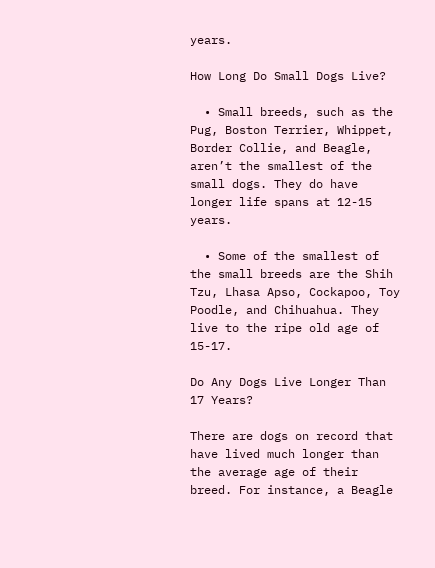years.

How Long Do Small Dogs Live?

  • Small breeds, such as the Pug, Boston Terrier, Whippet, Border Collie, and Beagle, aren’t the smallest of the small dogs. They do have longer life spans at 12-15 years.

  • Some of the smallest of the small breeds are the Shih Tzu, Lhasa Apso, Cockapoo, Toy Poodle, and Chihuahua. They live to the ripe old age of 15-17.

Do Any Dogs Live Longer Than 17 Years?

There are dogs on record that have lived much longer than the average age of their breed. For instance, a Beagle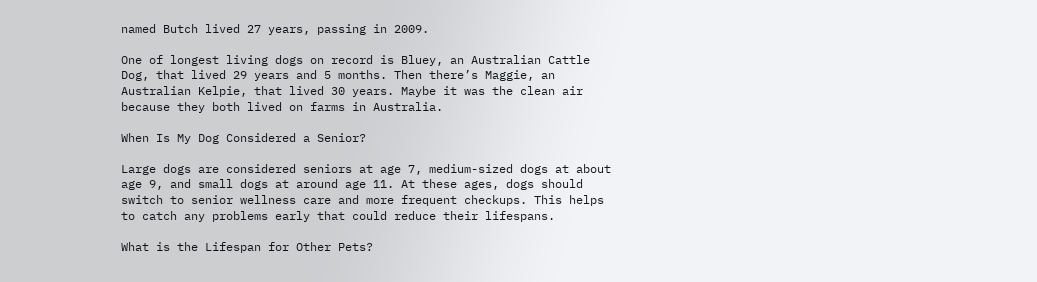named Butch lived 27 years, passing in 2009.

One of longest living dogs on record is Bluey, an Australian Cattle Dog, that lived 29 years and 5 months. Then there’s Maggie, an Australian Kelpie, that lived 30 years. Maybe it was the clean air because they both lived on farms in Australia.

When Is My Dog Considered a Senior?

Large dogs are considered seniors at age 7, medium-sized dogs at about age 9, and small dogs at around age 11. At these ages, dogs should switch to senior wellness care and more frequent checkups. This helps to catch any problems early that could reduce their lifespans.

What is the Lifespan for Other Pets?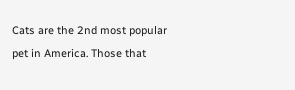Cats are the 2nd most popular pet in America. Those that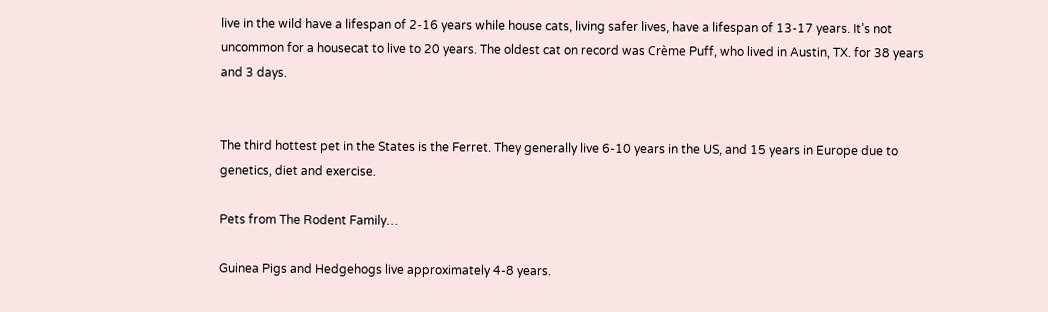live in the wild have a lifespan of 2-16 years while house cats, living safer lives, have a lifespan of 13-17 years. It’s not uncommon for a housecat to live to 20 years. The oldest cat on record was Crème Puff, who lived in Austin, TX. for 38 years and 3 days.


The third hottest pet in the States is the Ferret. They generally live 6-10 years in the US, and 15 years in Europe due to genetics, diet and exercise.

Pets from The Rodent Family…

Guinea Pigs and Hedgehogs live approximately 4-8 years.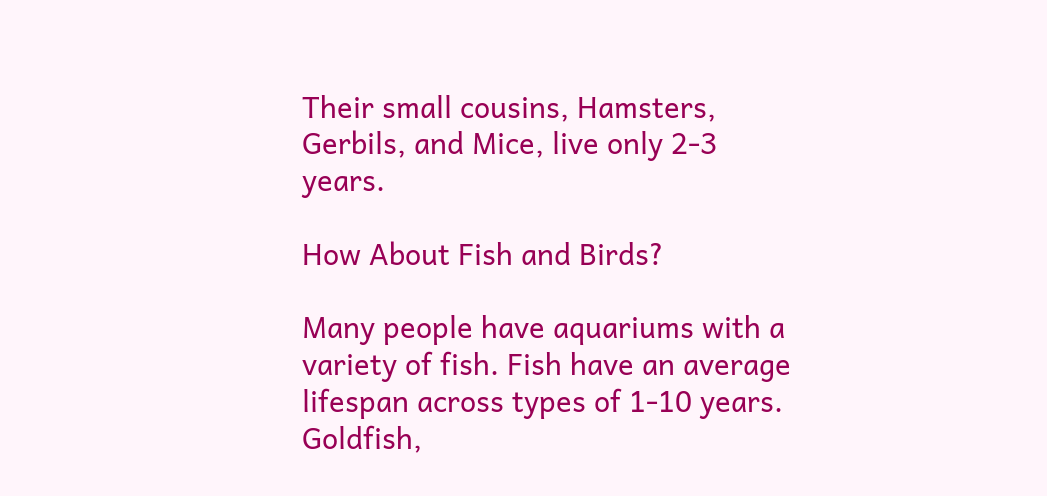Their small cousins, Hamsters, Gerbils, and Mice, live only 2-3 years.

How About Fish and Birds?

Many people have aquariums with a variety of fish. Fish have an average lifespan across types of 1-10 years. Goldfish,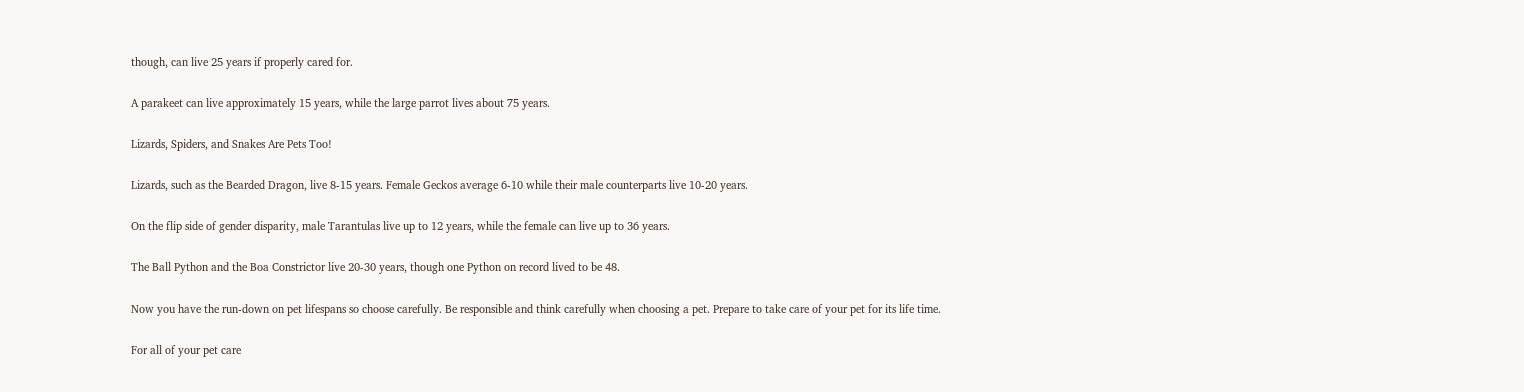though, can live 25 years if properly cared for.

A parakeet can live approximately 15 years, while the large parrot lives about 75 years.

Lizards, Spiders, and Snakes Are Pets Too!

Lizards, such as the Bearded Dragon, live 8-15 years. Female Geckos average 6-10 while their male counterparts live 10-20 years.

On the flip side of gender disparity, male Tarantulas live up to 12 years, while the female can live up to 36 years.

The Ball Python and the Boa Constrictor live 20-30 years, though one Python on record lived to be 48.

Now you have the run-down on pet lifespans so choose carefully. Be responsible and think carefully when choosing a pet. Prepare to take care of your pet for its life time.

For all of your pet care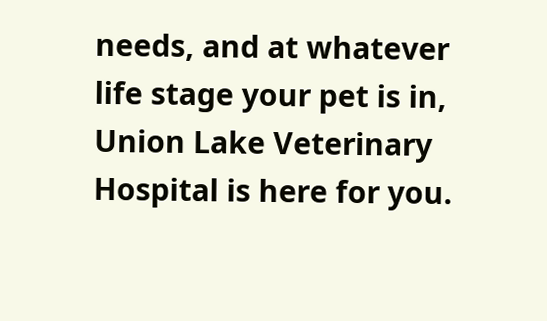needs, and at whatever life stage your pet is in, Union Lake Veterinary Hospital is here for you.